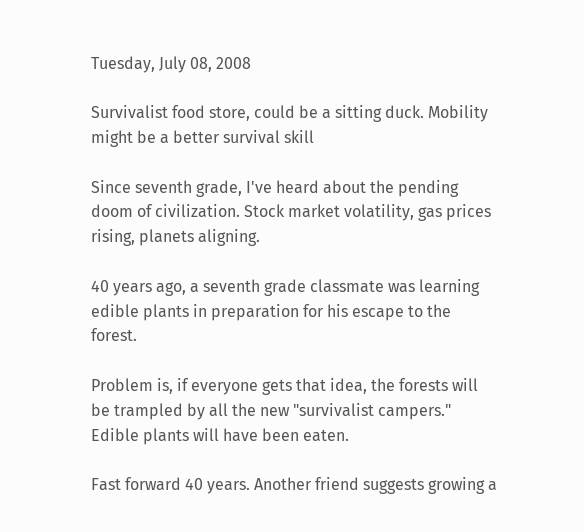Tuesday, July 08, 2008

Survivalist food store, could be a sitting duck. Mobility might be a better survival skill

Since seventh grade, I've heard about the pending doom of civilization. Stock market volatility, gas prices rising, planets aligning.

40 years ago, a seventh grade classmate was learning edible plants in preparation for his escape to the forest.

Problem is, if everyone gets that idea, the forests will be trampled by all the new "survivalist campers." Edible plants will have been eaten.

Fast forward 40 years. Another friend suggests growing a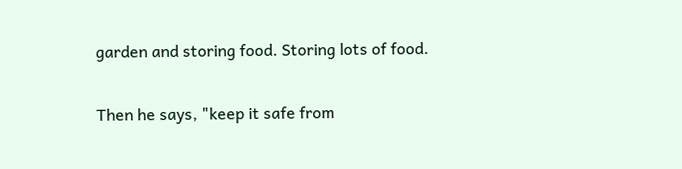garden and storing food. Storing lots of food.

Then he says, "keep it safe from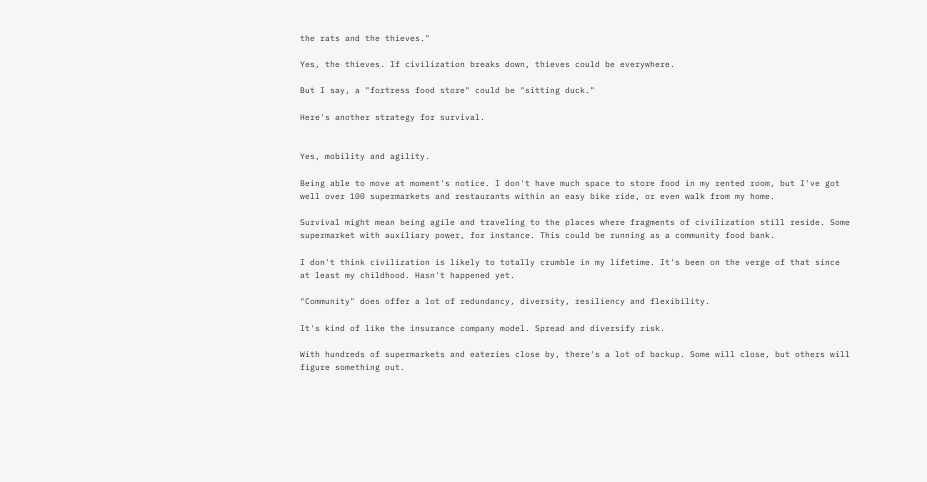the rats and the thieves."

Yes, the thieves. If civilization breaks down, thieves could be everywhere.

But I say, a "fortress food store" could be "sitting duck."

Here's another strategy for survival.


Yes, mobility and agility.

Being able to move at moment's notice. I don't have much space to store food in my rented room, but I've got well over 100 supermarkets and restaurants within an easy bike ride, or even walk from my home.

Survival might mean being agile and traveling to the places where fragments of civilization still reside. Some supermarket with auxiliary power, for instance. This could be running as a community food bank.

I don't think civilization is likely to totally crumble in my lifetime. It's been on the verge of that since at least my childhood. Hasn't happened yet.

"Community" does offer a lot of redundancy, diversity, resiliency and flexibility.

It's kind of like the insurance company model. Spread and diversify risk.

With hundreds of supermarkets and eateries close by, there's a lot of backup. Some will close, but others will figure something out.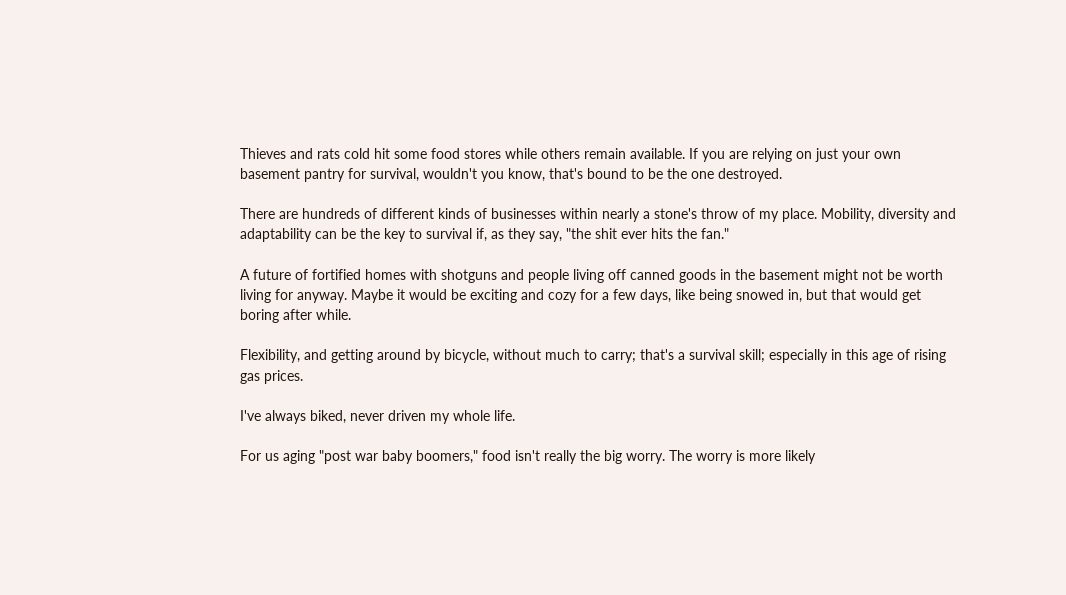Thieves and rats cold hit some food stores while others remain available. If you are relying on just your own basement pantry for survival, wouldn't you know, that's bound to be the one destroyed.

There are hundreds of different kinds of businesses within nearly a stone's throw of my place. Mobility, diversity and adaptability can be the key to survival if, as they say, "the shit ever hits the fan."

A future of fortified homes with shotguns and people living off canned goods in the basement might not be worth living for anyway. Maybe it would be exciting and cozy for a few days, like being snowed in, but that would get boring after while.

Flexibility, and getting around by bicycle, without much to carry; that's a survival skill; especially in this age of rising gas prices.

I've always biked, never driven my whole life.

For us aging "post war baby boomers," food isn't really the big worry. The worry is more likely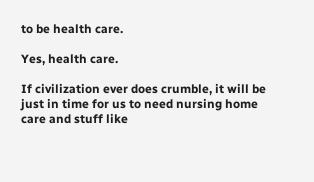to be health care.

Yes, health care.

If civilization ever does crumble, it will be just in time for us to need nursing home care and stuff like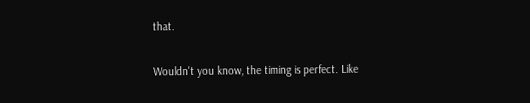that.

Wouldn't you know, the timing is perfect. Like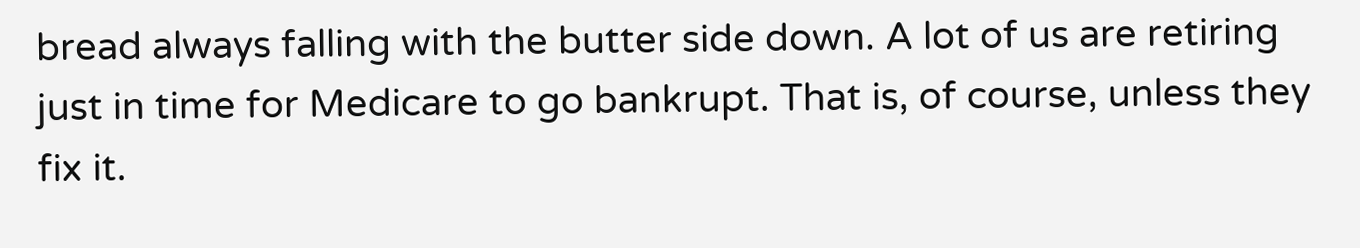bread always falling with the butter side down. A lot of us are retiring just in time for Medicare to go bankrupt. That is, of course, unless they fix it.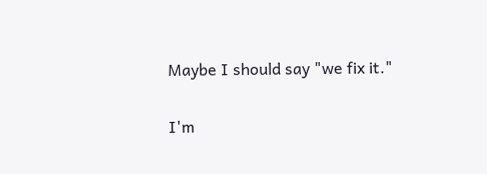Maybe I should say "we fix it."

I'm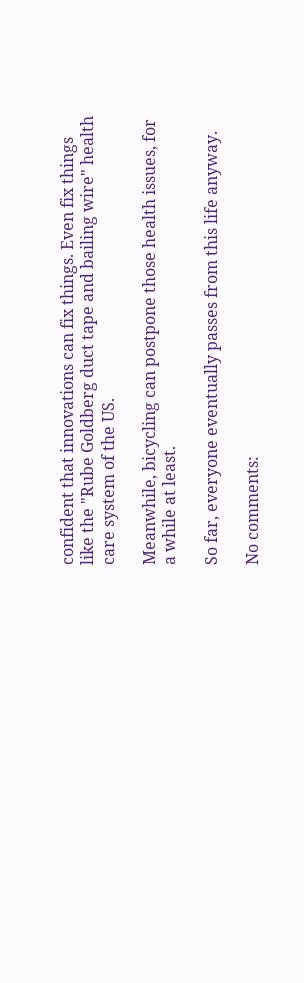confident that innovations can fix things. Even fix things like the "Rube Goldberg duct tape and bailing wire" health care system of the US.

Meanwhile, bicycling can postpone those health issues, for a while at least.

So far, everyone eventually passes from this life anyway.

No comments: